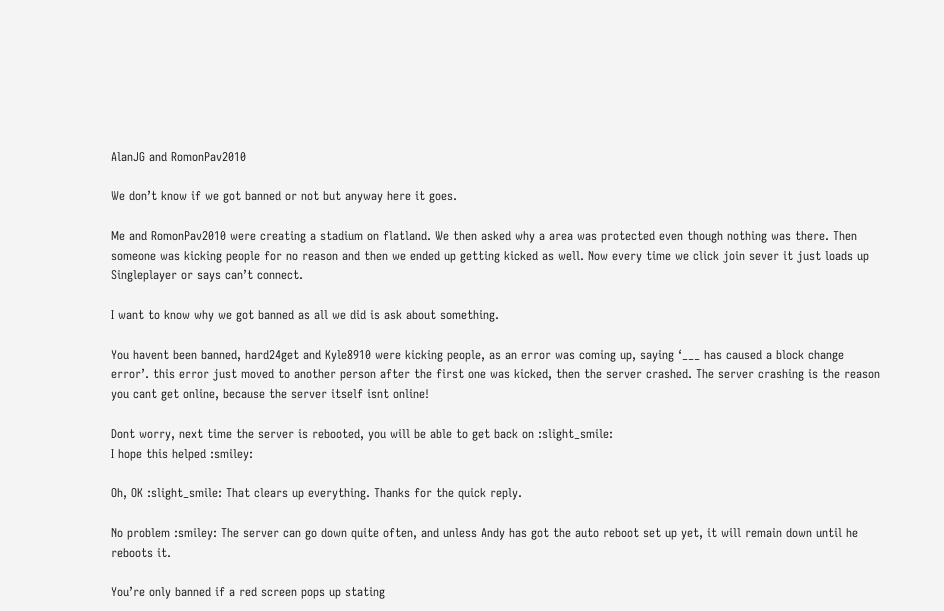AlanJG and RomonPav2010

We don’t know if we got banned or not but anyway here it goes.

Me and RomonPav2010 were creating a stadium on flatland. We then asked why a area was protected even though nothing was there. Then someone was kicking people for no reason and then we ended up getting kicked as well. Now every time we click join sever it just loads up Singleplayer or says can’t connect.

I want to know why we got banned as all we did is ask about something.

You havent been banned, hard24get and Kyle8910 were kicking people, as an error was coming up, saying ‘___ has caused a block change error’. this error just moved to another person after the first one was kicked, then the server crashed. The server crashing is the reason you cant get online, because the server itself isnt online!

Dont worry, next time the server is rebooted, you will be able to get back on :slight_smile:
I hope this helped :smiley:

Oh, OK :slight_smile: That clears up everything. Thanks for the quick reply.

No problem :smiley: The server can go down quite often, and unless Andy has got the auto reboot set up yet, it will remain down until he reboots it.

You’re only banned if a red screen pops up stating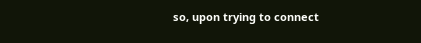so, upon trying to connect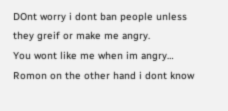DOnt worry i dont ban people unless they greif or make me angry.
You wont like me when im angry…
Romon on the other hand i dont know